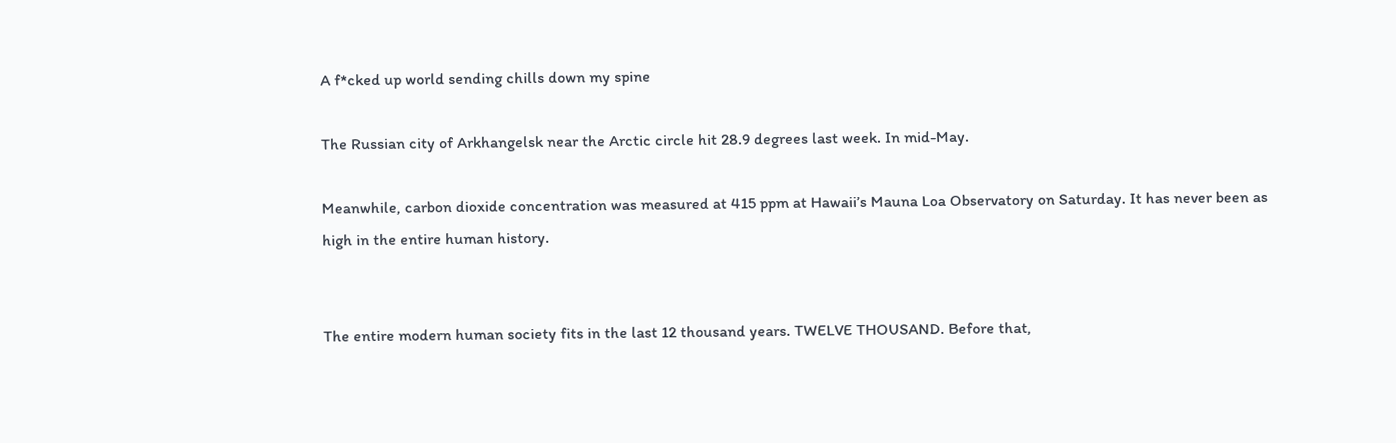A f*cked up world sending chills down my spine

The Russian city of Arkhangelsk near the Arctic circle hit 28.9 degrees last week. In mid-May.

Meanwhile, carbon dioxide concentration was measured at 415 ppm at Hawaii’s Mauna Loa Observatory on Saturday. It has never been as high in the entire human history.


The entire modern human society fits in the last 12 thousand years. TWELVE THOUSAND. Before that,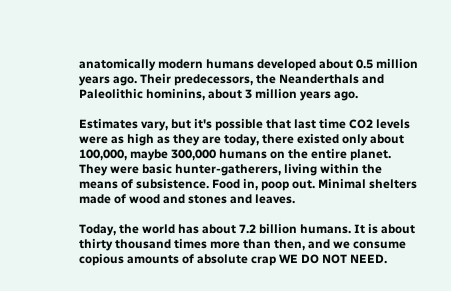anatomically modern humans developed about 0.5 million years ago. Their predecessors, the Neanderthals and Paleolithic hominins, about 3 million years ago.

Estimates vary, but it's possible that last time CO2 levels were as high as they are today, there existed only about 100,000, maybe 300,000 humans on the entire planet. They were basic hunter-gatherers, living within the means of subsistence. Food in, poop out. Minimal shelters made of wood and stones and leaves.

Today, the world has about 7.2 billion humans. It is about thirty thousand times more than then, and we consume copious amounts of absolute crap WE DO NOT NEED.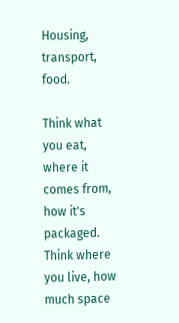Housing, transport, food.

Think what you eat, where it comes from, how it's packaged.
Think where you live, how much space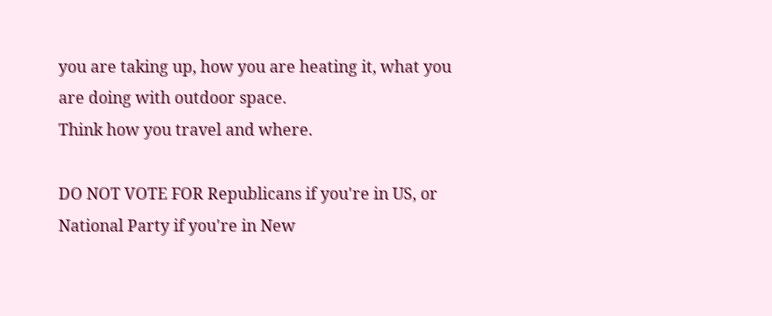you are taking up, how you are heating it, what you are doing with outdoor space.
Think how you travel and where.

DO NOT VOTE FOR Republicans if you're in US, or National Party if you're in New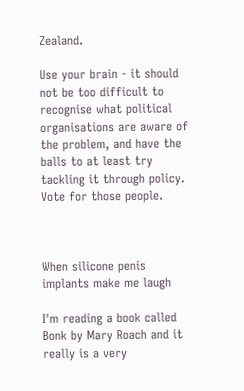Zealand.

Use your brain - it should not be too difficult to recognise what political organisations are aware of the problem, and have the balls to at least try tackling it through policy. Vote for those people.



When silicone penis implants make me laugh

I'm reading a book called Bonk by Mary Roach and it really is a very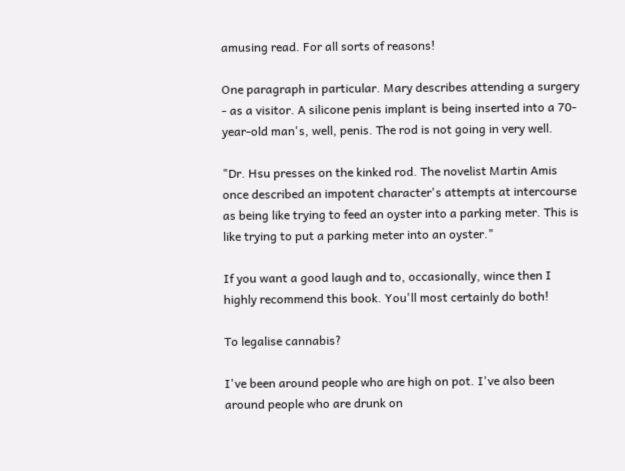amusing read. For all sorts of reasons!

One paragraph in particular. Mary describes attending a surgery - as a visitor. A silicone penis implant is being inserted into a 70-year-old man's, well, penis. The rod is not going in very well.

"Dr. Hsu presses on the kinked rod. The novelist Martin Amis once described an impotent character's attempts at intercourse as being like trying to feed an oyster into a parking meter. This is like trying to put a parking meter into an oyster."

If you want a good laugh and to, occasionally, wince then I highly recommend this book. You'll most certainly do both!

To legalise cannabis?

I've been around people who are high on pot. I've also been around people who are drunk on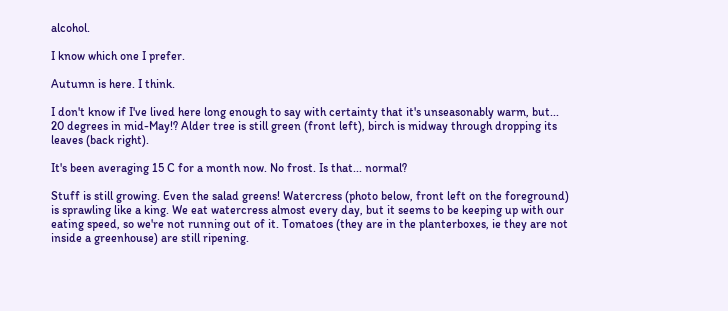alcohol.

I know which one I prefer.

Autumn is here. I think.

I don't know if I've lived here long enough to say with certainty that it's unseasonably warm, but... 20 degrees in mid-May!? Alder tree is still green (front left), birch is midway through dropping its leaves (back right).

It's been averaging 15 C for a month now. No frost. Is that... normal?

Stuff is still growing. Even the salad greens! Watercress (photo below, front left on the foreground) is sprawling like a king. We eat watercress almost every day, but it seems to be keeping up with our eating speed, so we're not running out of it. Tomatoes (they are in the planterboxes, ie they are not inside a greenhouse) are still ripening.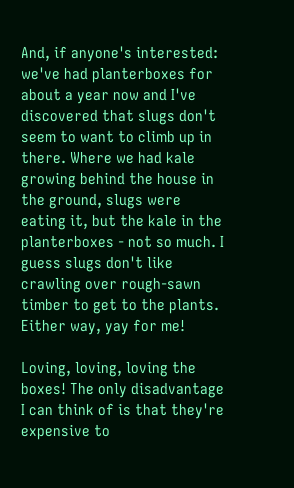And, if anyone's interested: we've had planterboxes for about a year now and I've discovered that slugs don't seem to want to climb up in there. Where we had kale growing behind the house in the ground, slugs were eating it, but the kale in the planterboxes - not so much. I guess slugs don't like crawling over rough-sawn timber to get to the plants. Either way, yay for me!

Loving, loving, loving the boxes! The only disadvantage I can think of is that they're expensive to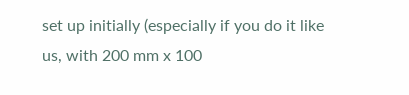set up initially (especially if you do it like us, with 200 mm x 100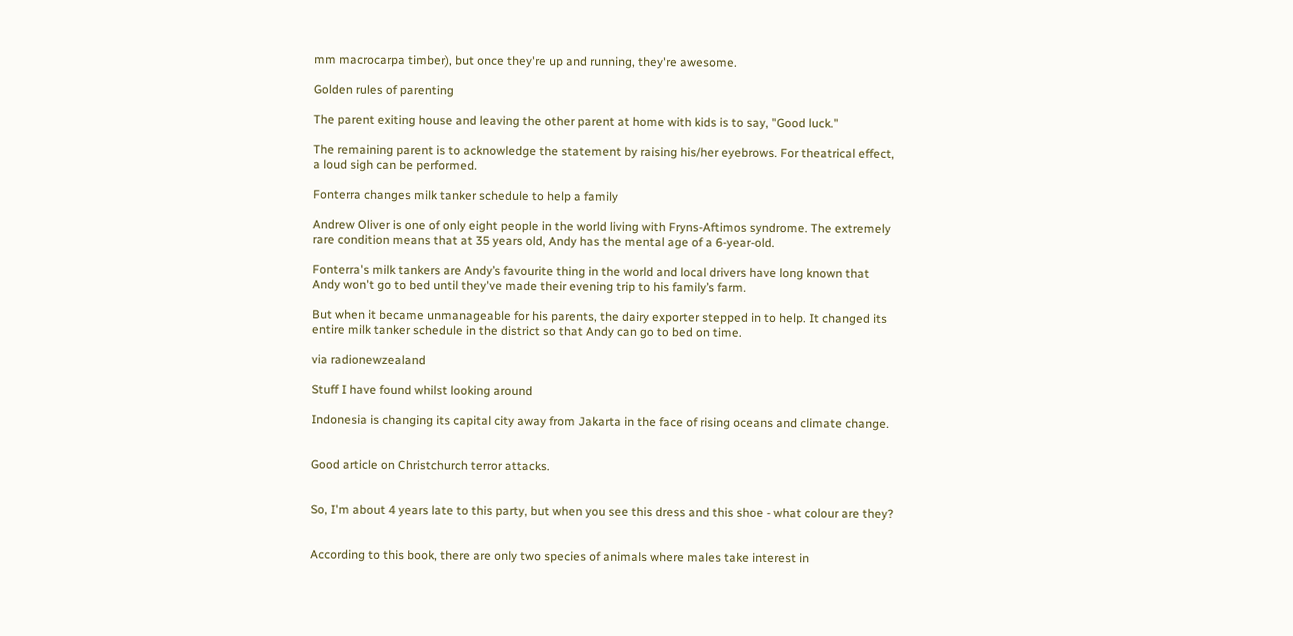mm macrocarpa timber), but once they're up and running, they're awesome.

Golden rules of parenting

The parent exiting house and leaving the other parent at home with kids is to say, "Good luck."

The remaining parent is to acknowledge the statement by raising his/her eyebrows. For theatrical effect, a loud sigh can be performed.

Fonterra changes milk tanker schedule to help a family

Andrew Oliver is one of only eight people in the world living with Fryns-Aftimos syndrome. The extremely rare condition means that at 35 years old, Andy has the mental age of a 6-year-old.

Fonterra's milk tankers are Andy’s favourite thing in the world and local drivers have long known that Andy won't go to bed until they've made their evening trip to his family’s farm.

But when it became unmanageable for his parents, the dairy exporter stepped in to help. It changed its entire milk tanker schedule in the district so that Andy can go to bed on time.

via radionewzealand

Stuff I have found whilst looking around

Indonesia is changing its capital city away from Jakarta in the face of rising oceans and climate change.


Good article on Christchurch terror attacks.


So, I'm about 4 years late to this party, but when you see this dress and this shoe - what colour are they?


According to this book, there are only two species of animals where males take interest in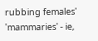rubbing females' 'mammaries' - ie,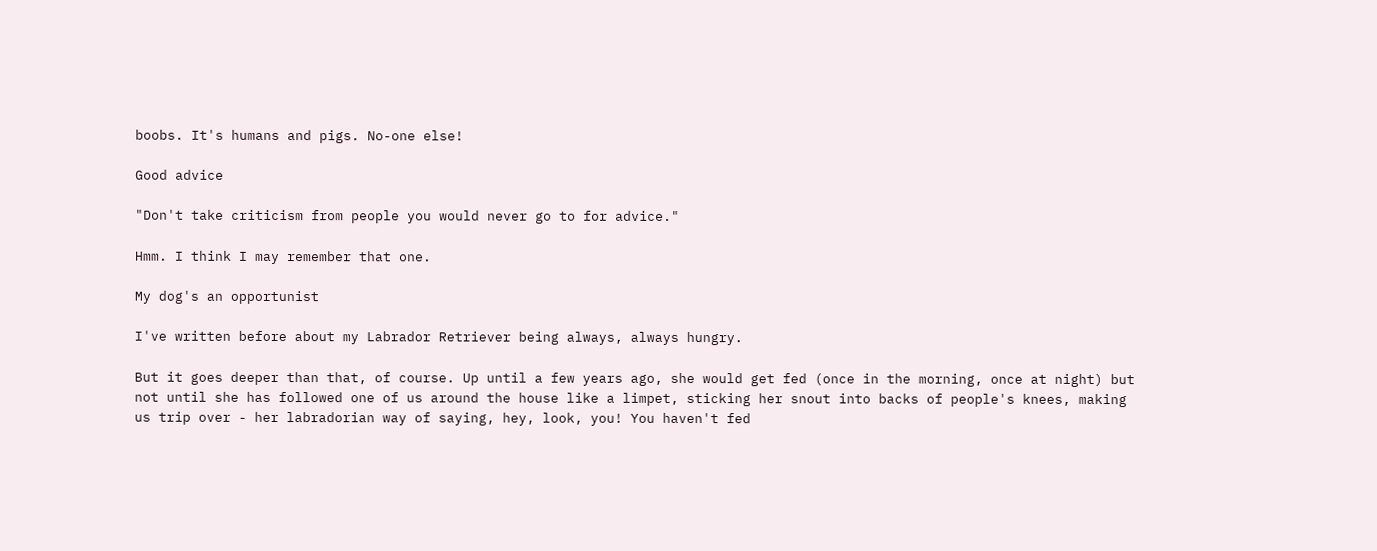boobs. It's humans and pigs. No-one else!

Good advice

"Don't take criticism from people you would never go to for advice."

Hmm. I think I may remember that one.

My dog's an opportunist

I've written before about my Labrador Retriever being always, always hungry.

But it goes deeper than that, of course. Up until a few years ago, she would get fed (once in the morning, once at night) but not until she has followed one of us around the house like a limpet, sticking her snout into backs of people's knees, making us trip over - her labradorian way of saying, hey, look, you! You haven't fed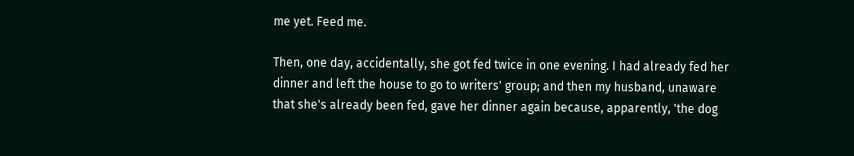me yet. Feed me.

Then, one day, accidentally, she got fed twice in one evening. I had already fed her dinner and left the house to go to writers' group; and then my husband, unaware that she's already been fed, gave her dinner again because, apparently, 'the dog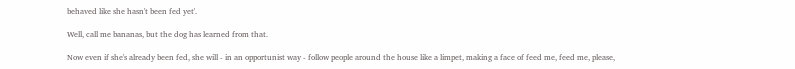behaved like she hasn't been fed yet'.

Well, call me bananas, but the dog has learned from that.

Now even if she's already been fed, she will - in an opportunist way - follow people around the house like a limpet, making a face of feed me, feed me, please,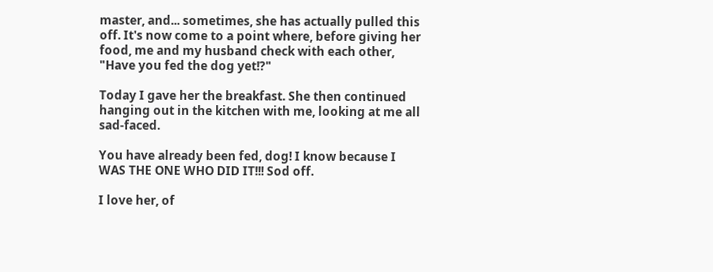master, and... sometimes, she has actually pulled this off. It's now come to a point where, before giving her food, me and my husband check with each other, "Have you fed the dog yet!?"

Today I gave her the breakfast. She then continued hanging out in the kitchen with me, looking at me all sad-faced.

You have already been fed, dog! I know because I WAS THE ONE WHO DID IT!!! Sod off.

I love her, of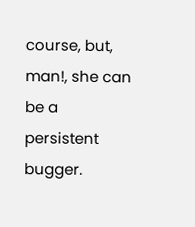course, but, man!, she can be a persistent bugger.